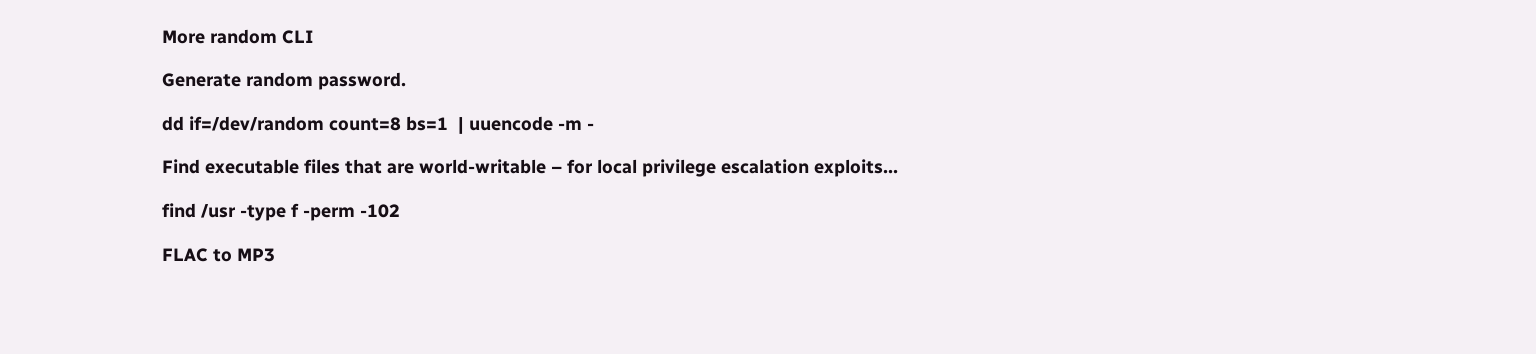More random CLI

Generate random password.

dd if=/dev/random count=8 bs=1  | uuencode -m -

Find executable files that are world-writable – for local privilege escalation exploits…

find /usr -type f -perm -102

FLAC to MP3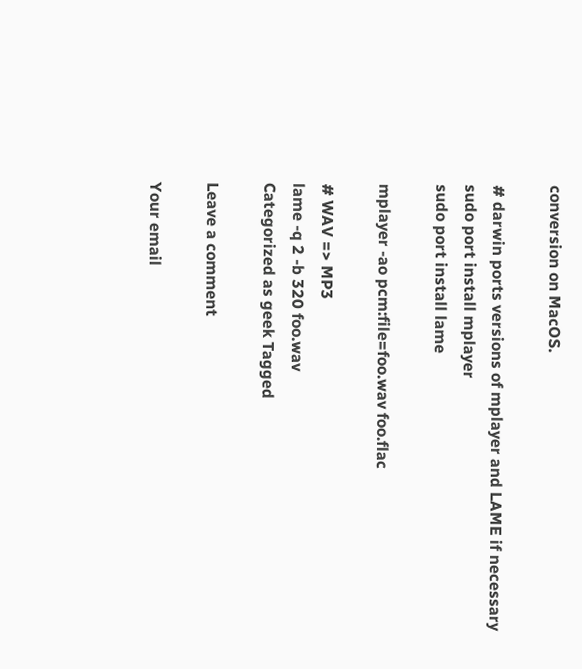conversion on MacOS.

# darwin ports versions of mplayer and LAME if necessary
sudo port install mplayer
sudo port install lame

mplayer -ao pcm:file=foo.wav foo.flac

# WAV => MP3
lame -q 2 -b 320 foo.wav
Categorized as geek Tagged

Leave a comment

Your email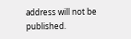address will not be published.